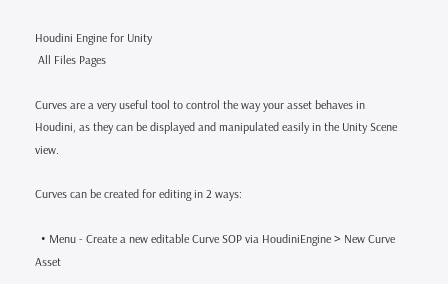Houdini Engine for Unity
 All Files Pages

Curves are a very useful tool to control the way your asset behaves in Houdini, as they can be displayed and manipulated easily in the Unity Scene view.

Curves can be created for editing in 2 ways:

  • Menu - Create a new editable Curve SOP via HoudiniEngine > New Curve Asset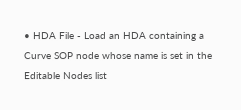• HDA File - Load an HDA containing a Curve SOP node whose name is set in the Editable Nodes list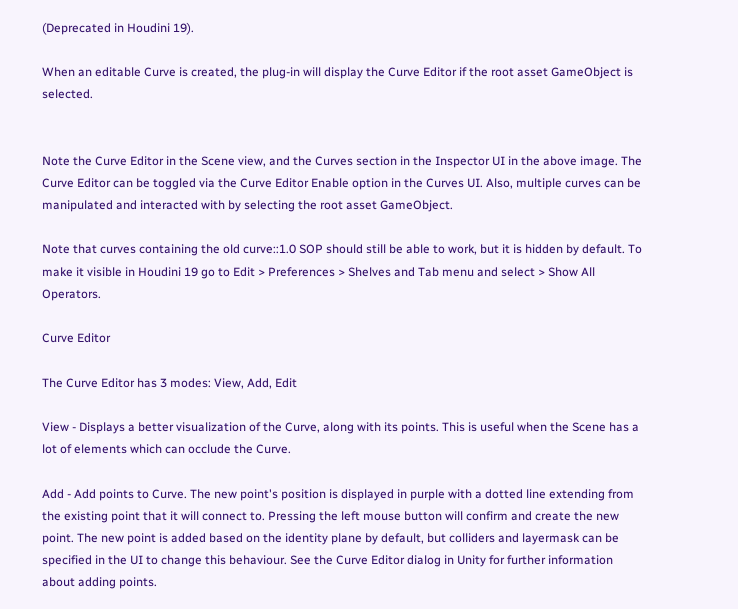(Deprecated in Houdini 19).

When an editable Curve is created, the plug-in will display the Curve Editor if the root asset GameObject is selected.


Note the Curve Editor in the Scene view, and the Curves section in the Inspector UI in the above image. The Curve Editor can be toggled via the Curve Editor Enable option in the Curves UI. Also, multiple curves can be manipulated and interacted with by selecting the root asset GameObject.

Note that curves containing the old curve::1.0 SOP should still be able to work, but it is hidden by default. To make it visible in Houdini 19 go to Edit > Preferences > Shelves and Tab menu and select > Show All Operators.

Curve Editor

The Curve Editor has 3 modes: View, Add, Edit

View - Displays a better visualization of the Curve, along with its points. This is useful when the Scene has a lot of elements which can occlude the Curve.

Add - Add points to Curve. The new point's position is displayed in purple with a dotted line extending from the existing point that it will connect to. Pressing the left mouse button will confirm and create the new point. The new point is added based on the identity plane by default, but colliders and layermask can be specified in the UI to change this behaviour. See the Curve Editor dialog in Unity for further information about adding points.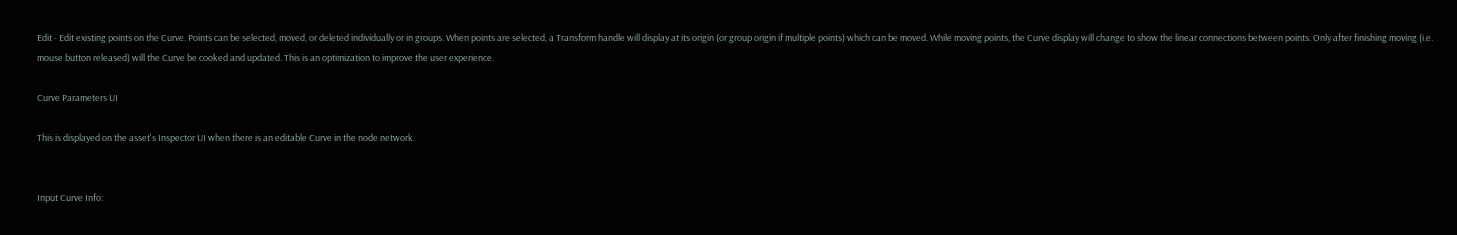Edit - Edit existing points on the Curve. Points can be selected, moved, or deleted individually or in groups. When points are selected, a Transform handle will display at its origin (or group origin if multiple points) which can be moved. While moving points, the Curve display will change to show the linear connections between points. Only after finishing moving (i.e. mouse button released) will the Curve be cooked and updated. This is an optimization to improve the user experience.

Curve Parameters UI

This is displayed on the asset's Inspector UI when there is an editable Curve in the node network.


Input Curve Info: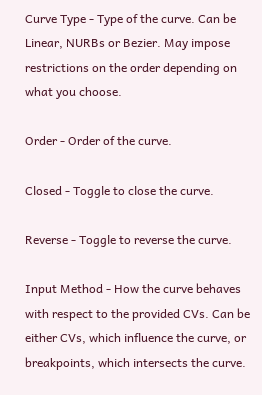Curve Type - Type of the curve. Can be Linear, NURBs or Bezier. May impose restrictions on the order depending on what you choose.

Order - Order of the curve.

Closed - Toggle to close the curve.

Reverse - Toggle to reverse the curve.

Input Method - How the curve behaves with respect to the provided CVs. Can be either CVs, which influence the curve, or breakpoints, which intersects the curve.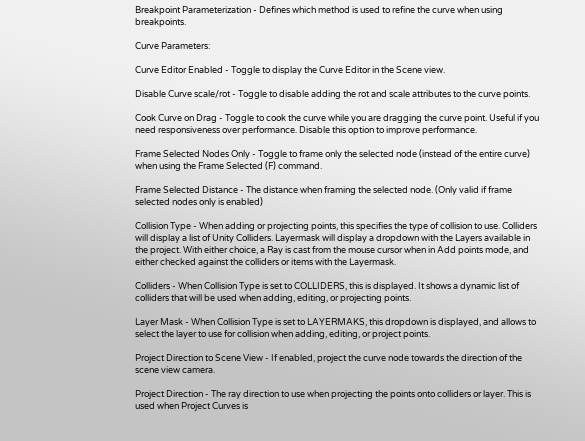Breakpoint Parameterization - Defines which method is used to refine the curve when using breakpoints.

Curve Parameters:

Curve Editor Enabled - Toggle to display the Curve Editor in the Scene view.

Disable Curve scale/rot - Toggle to disable adding the rot and scale attributes to the curve points.

Cook Curve on Drag - Toggle to cook the curve while you are dragging the curve point. Useful if you need responsiveness over performance. Disable this option to improve performance.

Frame Selected Nodes Only - Toggle to frame only the selected node (instead of the entire curve) when using the Frame Selected (F) command.

Frame Selected Distance - The distance when framing the selected node. (Only valid if frame selected nodes only is enabled)

Collision Type - When adding or projecting points, this specifies the type of collision to use. Colliders will display a list of Unity Colliders. Layermask will display a dropdown with the Layers available in the project. With either choice, a Ray is cast from the mouse cursor when in Add points mode, and either checked against the colliders or items with the Layermask.

Colliders - When Collision Type is set to COLLIDERS, this is displayed. It shows a dynamic list of colliders that will be used when adding, editing, or projecting points.

Layer Mask - When Collision Type is set to LAYERMAKS, this dropdown is displayed, and allows to select the layer to use for collision when adding, editing, or project points.

Project Direction to Scene View - If enabled, project the curve node towards the direction of the scene view camera.

Project Direction - The ray direction to use when projecting the points onto colliders or layer. This is used when Project Curves is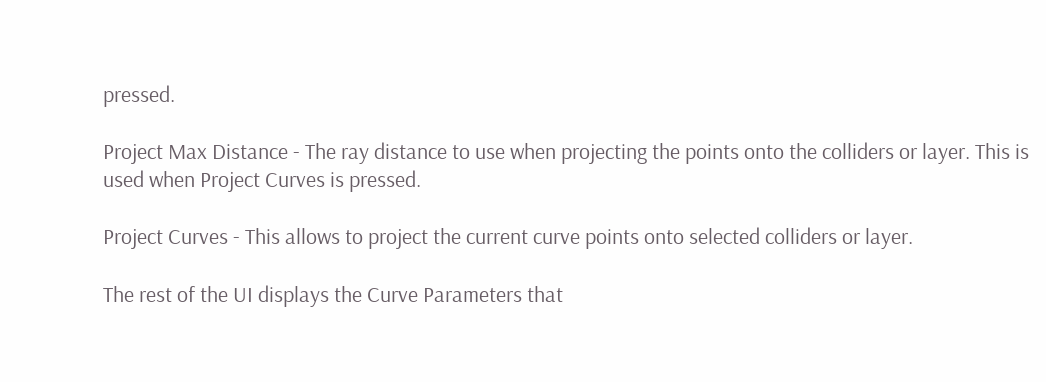pressed.

Project Max Distance - The ray distance to use when projecting the points onto the colliders or layer. This is used when Project Curves is pressed.

Project Curves - This allows to project the current curve points onto selected colliders or layer.

The rest of the UI displays the Curve Parameters that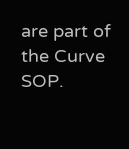are part of the Curve SOP.